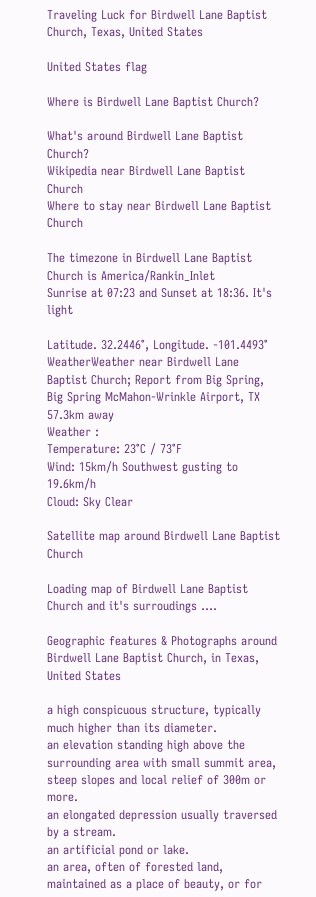Traveling Luck for Birdwell Lane Baptist Church, Texas, United States

United States flag

Where is Birdwell Lane Baptist Church?

What's around Birdwell Lane Baptist Church?
Wikipedia near Birdwell Lane Baptist Church
Where to stay near Birdwell Lane Baptist Church

The timezone in Birdwell Lane Baptist Church is America/Rankin_Inlet
Sunrise at 07:23 and Sunset at 18:36. It's light

Latitude. 32.2446°, Longitude. -101.4493°
WeatherWeather near Birdwell Lane Baptist Church; Report from Big Spring, Big Spring McMahon-Wrinkle Airport, TX 57.3km away
Weather :
Temperature: 23°C / 73°F
Wind: 15km/h Southwest gusting to 19.6km/h
Cloud: Sky Clear

Satellite map around Birdwell Lane Baptist Church

Loading map of Birdwell Lane Baptist Church and it's surroudings ....

Geographic features & Photographs around Birdwell Lane Baptist Church, in Texas, United States

a high conspicuous structure, typically much higher than its diameter.
an elevation standing high above the surrounding area with small summit area, steep slopes and local relief of 300m or more.
an elongated depression usually traversed by a stream.
an artificial pond or lake.
an area, often of forested land, maintained as a place of beauty, or for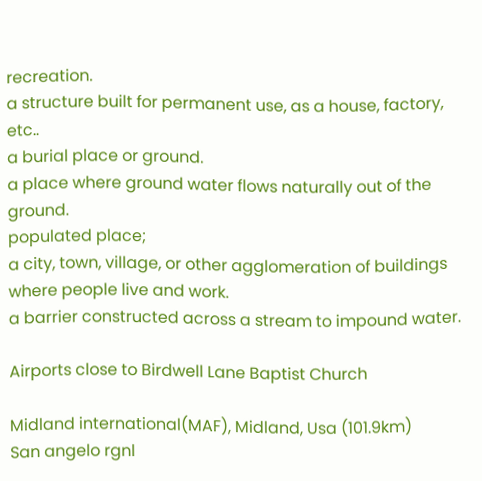recreation.
a structure built for permanent use, as a house, factory, etc..
a burial place or ground.
a place where ground water flows naturally out of the ground.
populated place;
a city, town, village, or other agglomeration of buildings where people live and work.
a barrier constructed across a stream to impound water.

Airports close to Birdwell Lane Baptist Church

Midland international(MAF), Midland, Usa (101.9km)
San angelo rgnl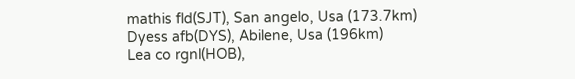mathis fld(SJT), San angelo, Usa (173.7km)
Dyess afb(DYS), Abilene, Usa (196km)
Lea co rgnl(HOB),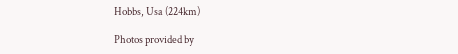Hobbs, Usa (224km)

Photos provided by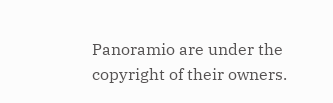Panoramio are under the copyright of their owners.